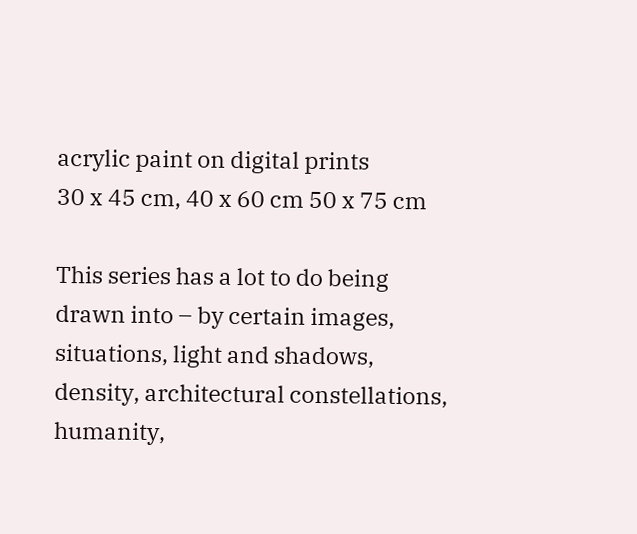acrylic paint on digital prints
30 x 45 cm, 40 x 60 cm 50 x 75 cm

This series has a lot to do being drawn into – by certain images, situations, light and shadows, density, architectural constellations, humanity,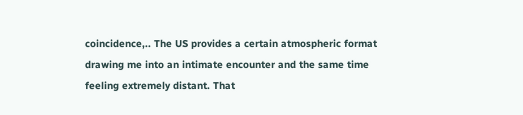coincidence,.. The US provides a certain atmospheric format drawing me into an intimate encounter and the same time feeling extremely distant. That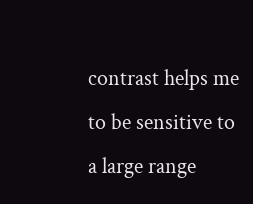contrast helps me to be sensitive to a large range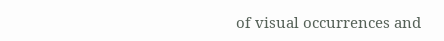of visual occurrences and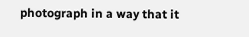photograph in a way that it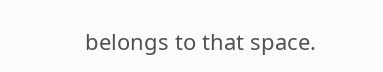belongs to that space.